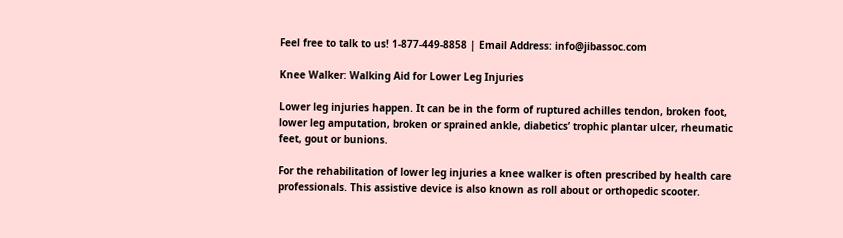Feel free to talk to us! 1-877-449-8858 | Email Address: info@jibassoc.com

Knee Walker: Walking Aid for Lower Leg Injuries

Lower leg injuries happen. It can be in the form of ruptured achilles tendon, broken foot, lower leg amputation, broken or sprained ankle, diabetics’ trophic plantar ulcer, rheumatic feet, gout or bunions.

For the rehabilitation of lower leg injuries a knee walker is often prescribed by health care professionals. This assistive device is also known as roll about or orthopedic scooter.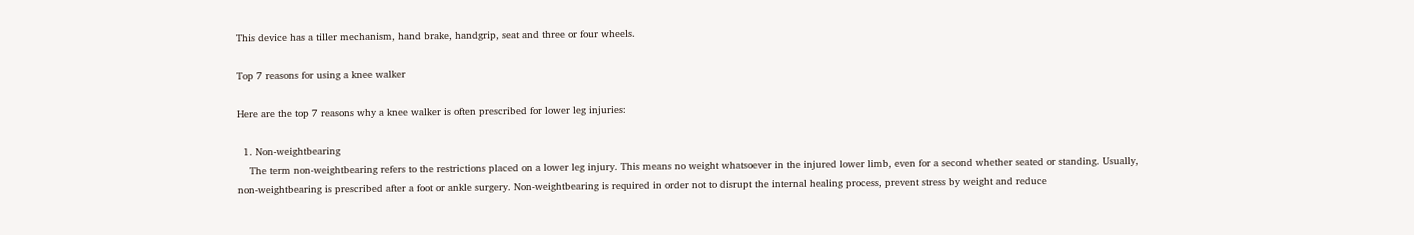This device has a tiller mechanism, hand brake, handgrip, seat and three or four wheels.

Top 7 reasons for using a knee walker

Here are the top 7 reasons why a knee walker is often prescribed for lower leg injuries:

  1. Non-weightbearing
    The term non-weightbearing refers to the restrictions placed on a lower leg injury. This means no weight whatsoever in the injured lower limb, even for a second whether seated or standing. Usually, non-weightbearing is prescribed after a foot or ankle surgery. Non-weightbearing is required in order not to disrupt the internal healing process, prevent stress by weight and reduce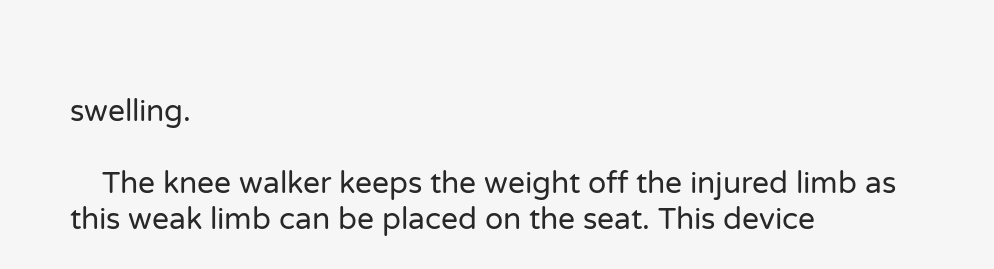swelling.

    The knee walker keeps the weight off the injured limb as this weak limb can be placed on the seat. This device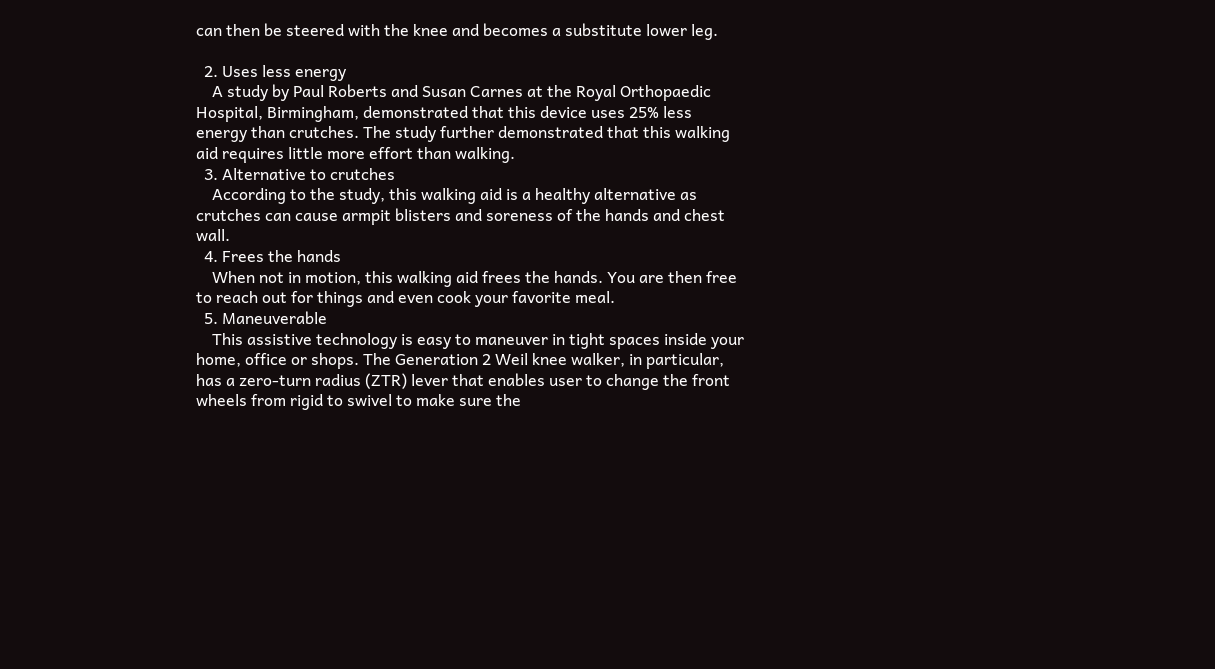can then be steered with the knee and becomes a substitute lower leg.

  2. Uses less energy
    A study by Paul Roberts and Susan Carnes at the Royal Orthopaedic Hospital, Birmingham, demonstrated that this device uses 25% less energy than crutches. The study further demonstrated that this walking aid requires little more effort than walking.
  3. Alternative to crutches
    According to the study, this walking aid is a healthy alternative as crutches can cause armpit blisters and soreness of the hands and chest wall.
  4. Frees the hands
    When not in motion, this walking aid frees the hands. You are then free to reach out for things and even cook your favorite meal.
  5. Maneuverable
    This assistive technology is easy to maneuver in tight spaces inside your home, office or shops. The Generation 2 Weil knee walker, in particular, has a zero-turn radius (ZTR) lever that enables user to change the front wheels from rigid to swivel to make sure the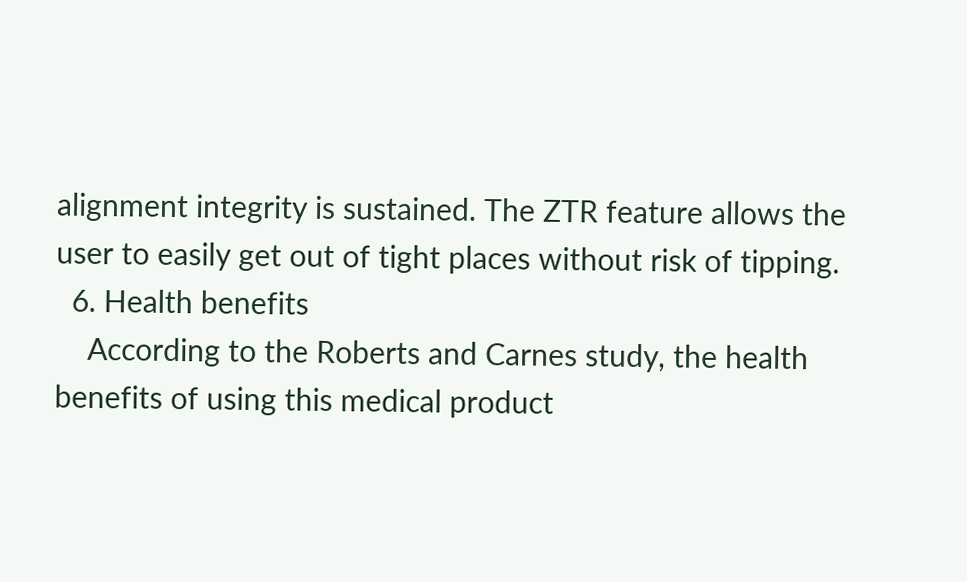alignment integrity is sustained. The ZTR feature allows the user to easily get out of tight places without risk of tipping.
  6. Health benefits
    According to the Roberts and Carnes study, the health benefits of using this medical product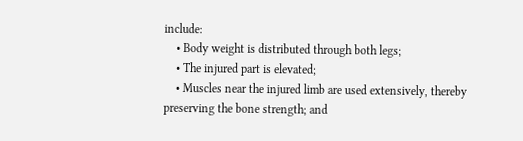include:
    • Body weight is distributed through both legs;
    • The injured part is elevated;
    • Muscles near the injured limb are used extensively, thereby preserving the bone strength; and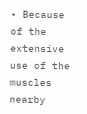• Because of the extensive use of the muscles nearby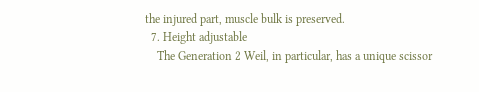the injured part, muscle bulk is preserved.
  7. Height adjustable
    The Generation 2 Weil, in particular, has a unique scissor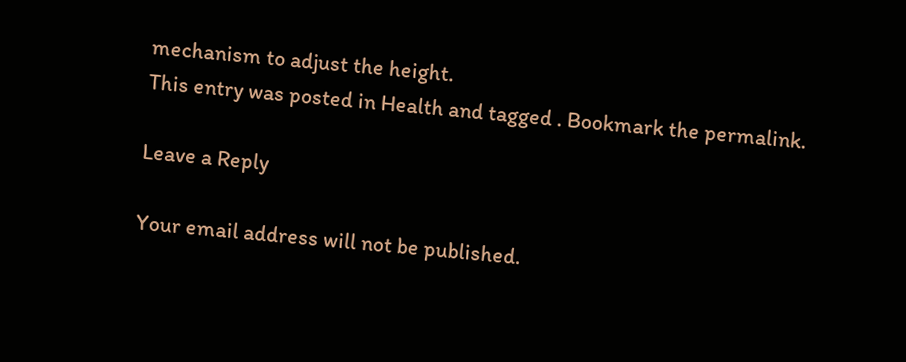mechanism to adjust the height.
This entry was posted in Health and tagged . Bookmark the permalink.

Leave a Reply

Your email address will not be published.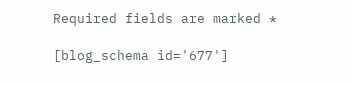Required fields are marked *

[blog_schema id='677']